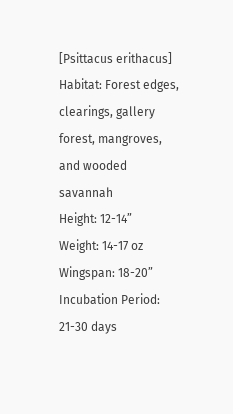[Psittacus erithacus]
Habitat: Forest edges, clearings, gallery forest, mangroves, and wooded savannah
Height: 12-14”
Weight: 14-17 oz
Wingspan: 18-20”
Incubation Period: 21-30 days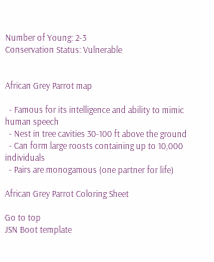Number of Young: 2-3
Conservation Status: Vulnerable


African Grey Parrot map

  - Famous for its intelligence and ability to mimic human speech
  - Nest in tree cavities 30-100 ft above the ground
  - Can form large roosts containing up to 10,000 individuals
  - Pairs are monogamous (one partner for life)

African Grey Parrot Coloring Sheet

Go to top
JSN Boot template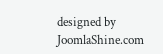designed by JoomlaShine.com